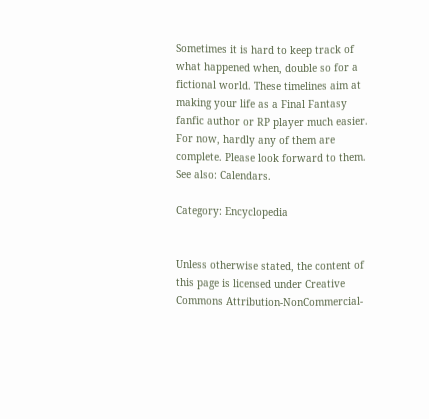Sometimes it is hard to keep track of what happened when, double so for a fictional world. These timelines aim at making your life as a Final Fantasy fanfic author or RP player much easier.
For now, hardly any of them are complete. Please look forward to them.
See also: Calendars.

Category: Encyclopedia


Unless otherwise stated, the content of this page is licensed under Creative Commons Attribution-NonCommercial-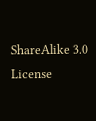ShareAlike 3.0 License